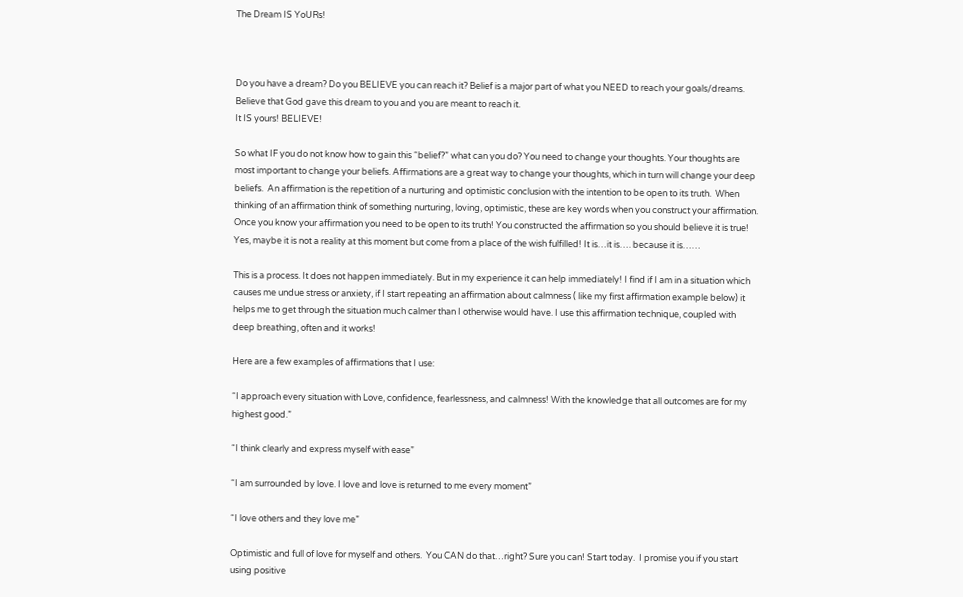The Dream IS YoURs!



Do you have a dream? Do you BELIEVE you can reach it? Belief is a major part of what you NEED to reach your goals/dreams. Believe that God gave this dream to you and you are meant to reach it.
It IS yours! BELIEVE!

So what IF you do not know how to gain this “belief?” what can you do? You need to change your thoughts. Your thoughts are most important to change your beliefs. Affirmations are a great way to change your thoughts, which in turn will change your deep beliefs.  An affirmation is the repetition of a nurturing and optimistic conclusion with the intention to be open to its truth.  When thinking of an affirmation think of something nurturing, loving, optimistic, these are key words when you construct your affirmation. Once you know your affirmation you need to be open to its truth! You constructed the affirmation so you should believe it is true! Yes, maybe it is not a reality at this moment but come from a place of the wish fulfilled! It is…it is…. because it is……

This is a process. It does not happen immediately. But in my experience it can help immediately! I find if I am in a situation which causes me undue stress or anxiety, if I start repeating an affirmation about calmness ( like my first affirmation example below) it helps me to get through the situation much calmer than I otherwise would have. I use this affirmation technique, coupled with deep breathing, often and it works!

Here are a few examples of affirmations that I use:

“I approach every situation with Love, confidence, fearlessness, and calmness! With the knowledge that all outcomes are for my highest good.”

“I think clearly and express myself with ease”

“I am surrounded by love. I love and love is returned to me every moment”

“I love others and they love me”

Optimistic and full of love for myself and others.  You CAN do that…right? Sure you can! Start today.  I promise you if you start using positive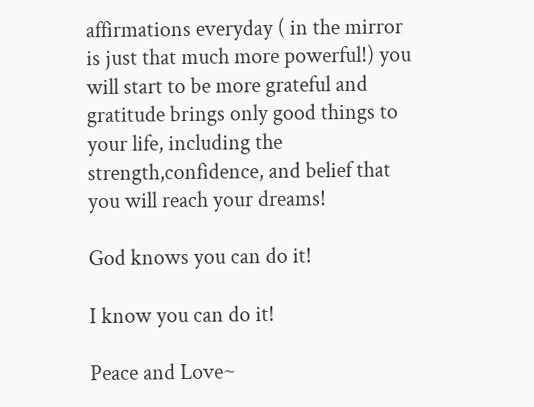affirmations everyday ( in the mirror is just that much more powerful!) you will start to be more grateful and gratitude brings only good things to your life, including the strength,confidence, and belief that you will reach your dreams!

God knows you can do it!

I know you can do it!

Peace and Love~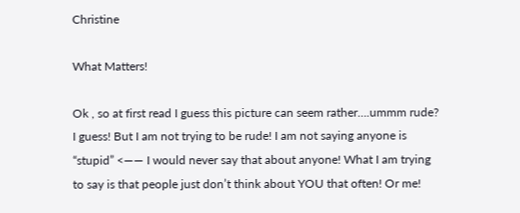Christine

What Matters!

Ok , so at first read I guess this picture can seem rather….ummm rude? I guess! But I am not trying to be rude! I am not saying anyone is “stupid” <—— I would never say that about anyone! What I am trying to say is that people just don’t think about YOU that often! Or me!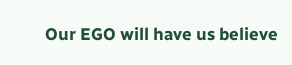Our EGO will have us believe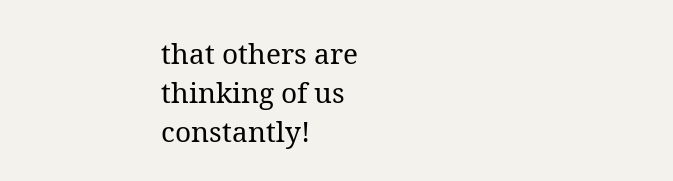that others are thinking of us constantly!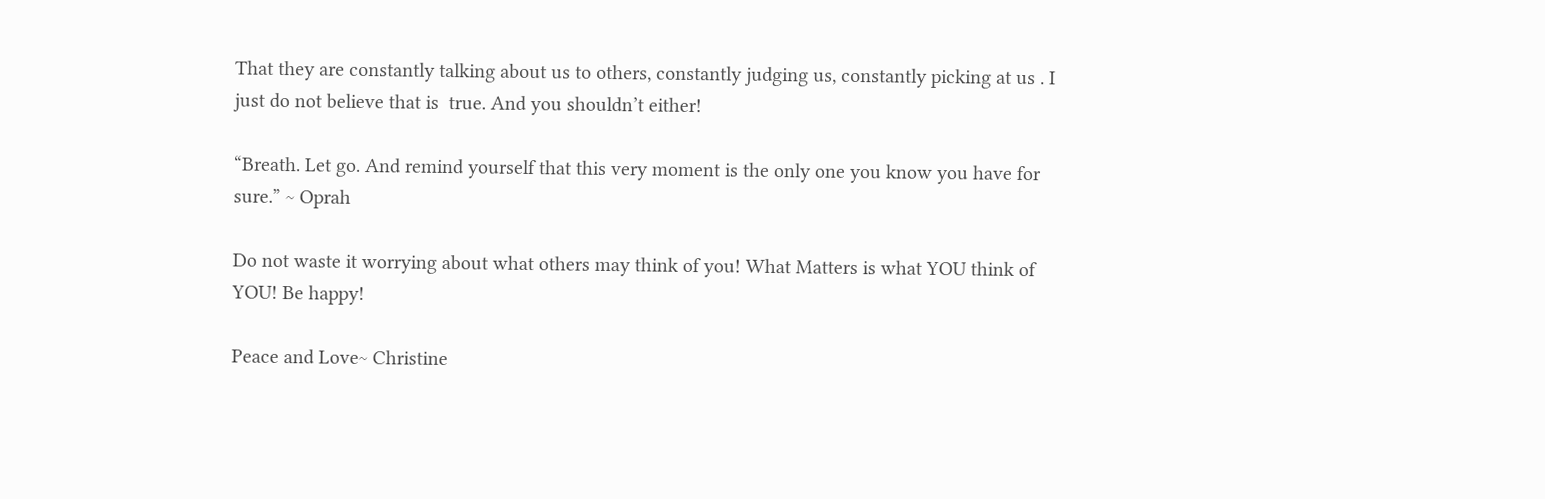That they are constantly talking about us to others, constantly judging us, constantly picking at us . I just do not believe that is  true. And you shouldn’t either!

“Breath. Let go. And remind yourself that this very moment is the only one you know you have for sure.” ~ Oprah

Do not waste it worrying about what others may think of you! What Matters is what YOU think of YOU! Be happy!

Peace and Love~ Christine